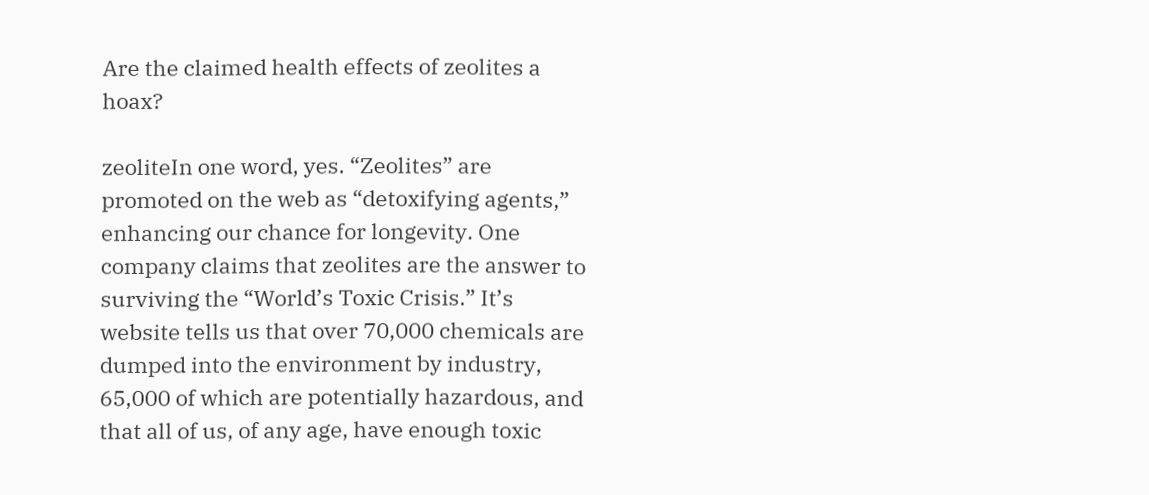Are the claimed health effects of zeolites a hoax?

zeoliteIn one word, yes. “Zeolites” are promoted on the web as “detoxifying agents,” enhancing our chance for longevity. One company claims that zeolites are the answer to surviving the “World’s Toxic Crisis.” It’s website tells us that over 70,000 chemicals are dumped into the environment by industry, 65,000 of which are potentially hazardous, and that all of us, of any age, have enough toxic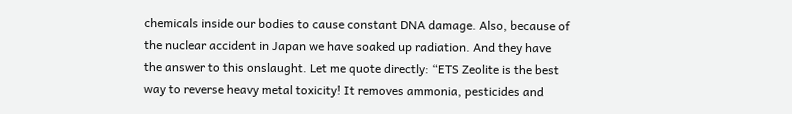chemicals inside our bodies to cause constant DNA damage. Also, because of the nuclear accident in Japan we have soaked up radiation. And they have the answer to this onslaught. Let me quote directly: “ETS Zeolite is the best way to reverse heavy metal toxicity! It removes ammonia, pesticides and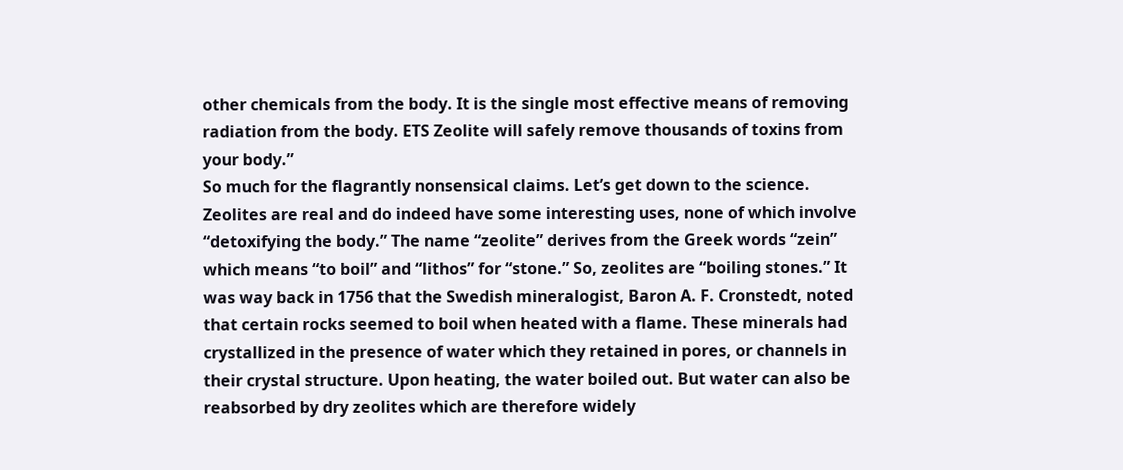other chemicals from the body. It is the single most effective means of removing radiation from the body. ETS Zeolite will safely remove thousands of toxins from your body.”
So much for the flagrantly nonsensical claims. Let’s get down to the science. Zeolites are real and do indeed have some interesting uses, none of which involve “detoxifying the body.” The name “zeolite” derives from the Greek words “zein” which means “to boil” and “lithos” for “stone.” So, zeolites are “boiling stones.” It was way back in 1756 that the Swedish mineralogist, Baron A. F. Cronstedt, noted that certain rocks seemed to boil when heated with a flame. These minerals had crystallized in the presence of water which they retained in pores, or channels in their crystal structure. Upon heating, the water boiled out. But water can also be reabsorbed by dry zeolites which are therefore widely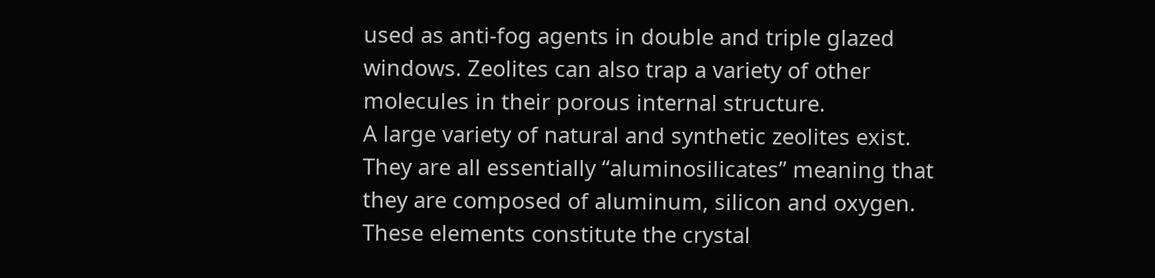used as anti-fog agents in double and triple glazed windows. Zeolites can also trap a variety of other molecules in their porous internal structure.
A large variety of natural and synthetic zeolites exist. They are all essentially “aluminosilicates” meaning that they are composed of aluminum, silicon and oxygen. These elements constitute the crystal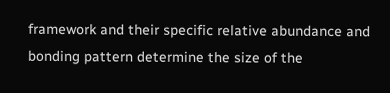framework and their specific relative abundance and bonding pattern determine the size of the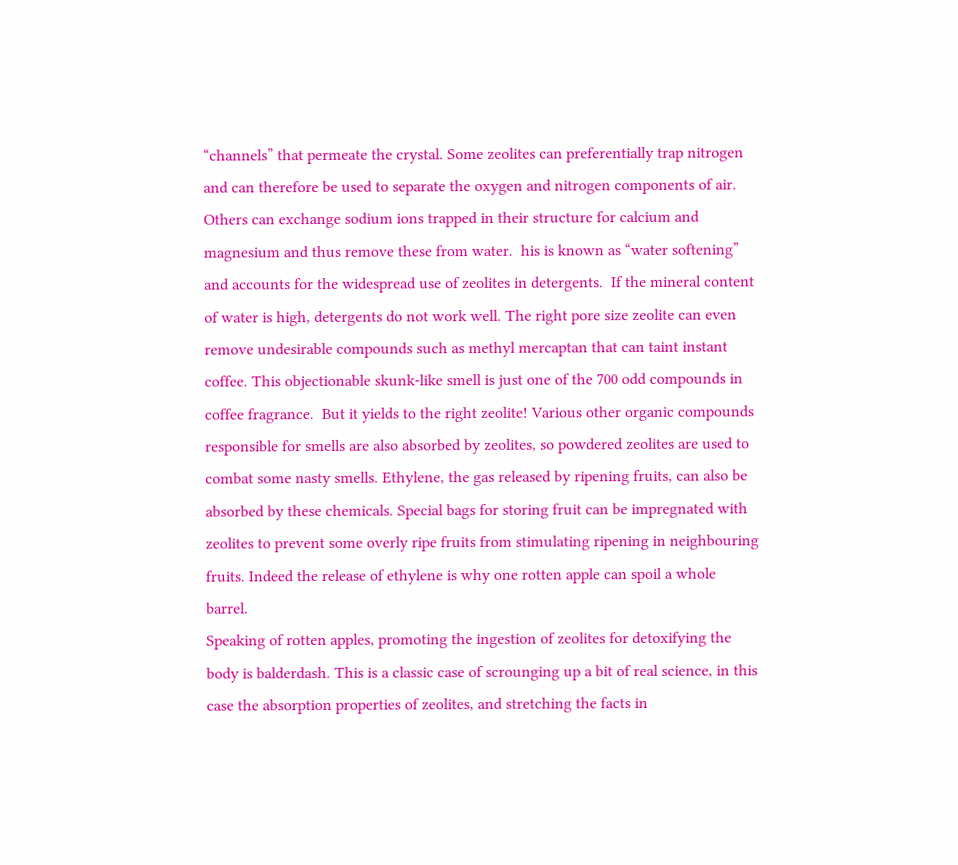“channels” that permeate the crystal. Some zeolites can preferentially trap nitrogen and can therefore be used to separate the oxygen and nitrogen components of air. Others can exchange sodium ions trapped in their structure for calcium and magnesium and thus remove these from water.  his is known as “water softening” and accounts for the widespread use of zeolites in detergents.  If the mineral content of water is high, detergents do not work well. The right pore size zeolite can even remove undesirable compounds such as methyl mercaptan that can taint instant coffee. This objectionable skunk-like smell is just one of the 700 odd compounds in coffee fragrance.  But it yields to the right zeolite! Various other organic compounds responsible for smells are also absorbed by zeolites, so powdered zeolites are used to combat some nasty smells. Ethylene, the gas released by ripening fruits, can also be absorbed by these chemicals. Special bags for storing fruit can be impregnated with zeolites to prevent some overly ripe fruits from stimulating ripening in neighbouring fruits. Indeed the release of ethylene is why one rotten apple can spoil a whole barrel.
Speaking of rotten apples, promoting the ingestion of zeolites for detoxifying the body is balderdash. This is a classic case of scrounging up a bit of real science, in this case the absorption properties of zeolites, and stretching the facts in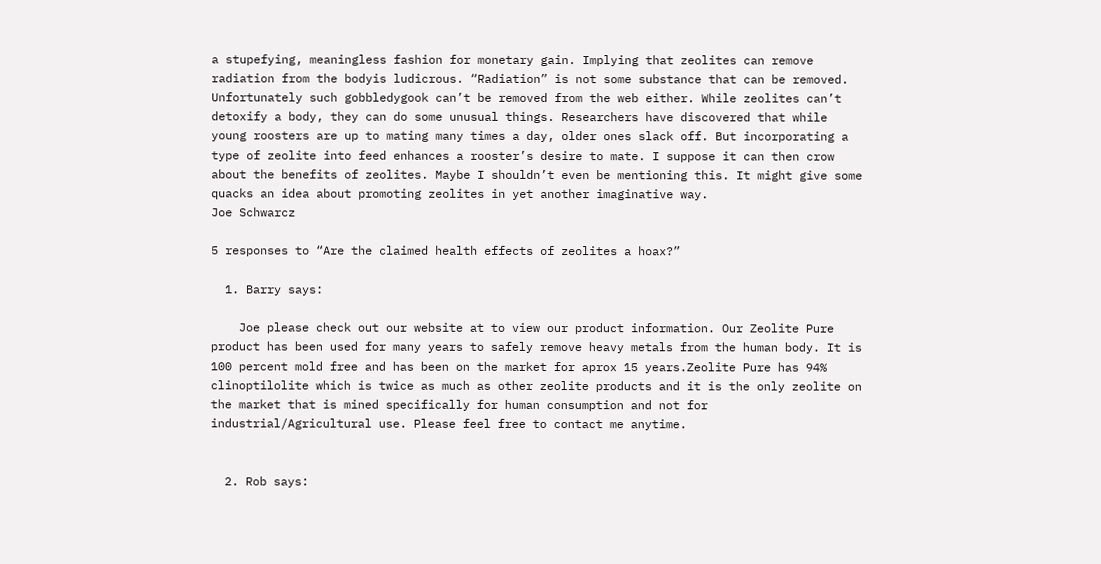a stupefying, meaningless fashion for monetary gain. Implying that zeolites can remove radiation from the bodyis ludicrous. “Radiation” is not some substance that can be removed. Unfortunately such gobbledygook can’t be removed from the web either. While zeolites can’t detoxify a body, they can do some unusual things. Researchers have discovered that while young roosters are up to mating many times a day, older ones slack off. But incorporating a type of zeolite into feed enhances a rooster’s desire to mate. I suppose it can then crow about the benefits of zeolites. Maybe I shouldn’t even be mentioning this. It might give some quacks an idea about promoting zeolites in yet another imaginative way.
Joe Schwarcz

5 responses to “Are the claimed health effects of zeolites a hoax?”

  1. Barry says:

    Joe please check out our website at to view our product information. Our Zeolite Pure product has been used for many years to safely remove heavy metals from the human body. It is 100 percent mold free and has been on the market for aprox 15 years.Zeolite Pure has 94% clinoptilolite which is twice as much as other zeolite products and it is the only zeolite on the market that is mined specifically for human consumption and not for industrial/Agricultural use. Please feel free to contact me anytime.


  2. Rob says: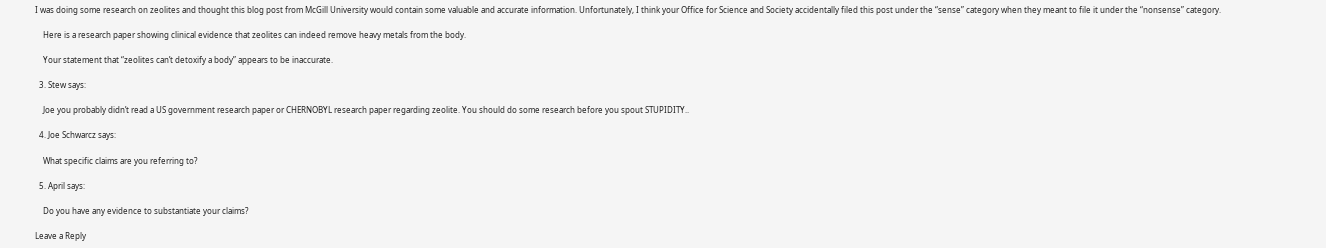I was doing some research on zeolites and thought this blog post from McGill University would contain some valuable and accurate information. Unfortunately, I think your Office for Science and Society accidentally filed this post under the “sense” category when they meant to file it under the “nonsense” category.

    Here is a research paper showing clinical evidence that zeolites can indeed remove heavy metals from the body.

    Your statement that “zeolites can’t detoxify a body” appears to be inaccurate.

  3. Stew says:

    Joe you probably didn’t read a US government research paper or CHERNOBYL research paper regarding zeolite. You should do some research before you spout STUPIDITY..

  4. Joe Schwarcz says:

    What specific claims are you referring to?

  5. April says:

    Do you have any evidence to substantiate your claims?

Leave a Reply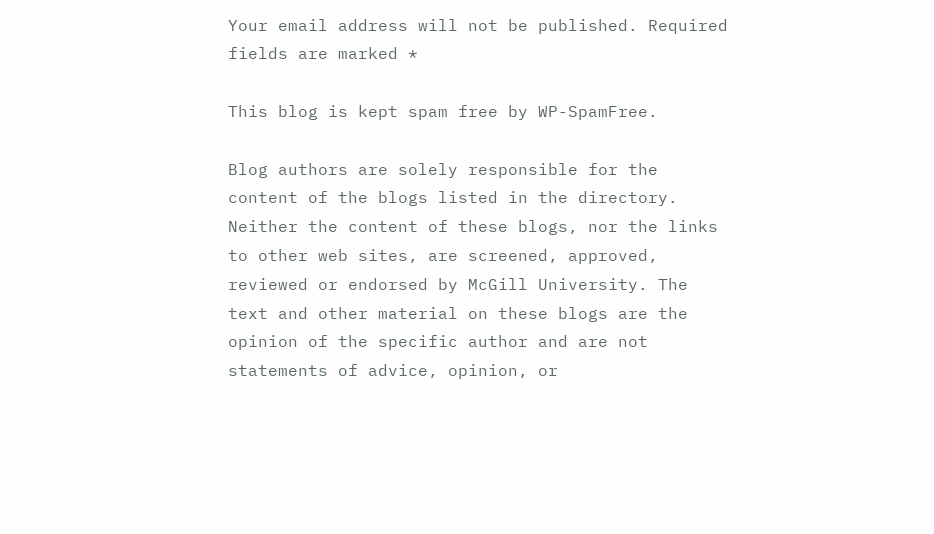Your email address will not be published. Required fields are marked *

This blog is kept spam free by WP-SpamFree.

Blog authors are solely responsible for the content of the blogs listed in the directory. Neither the content of these blogs, nor the links to other web sites, are screened, approved, reviewed or endorsed by McGill University. The text and other material on these blogs are the opinion of the specific author and are not statements of advice, opinion, or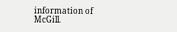information of McGill.